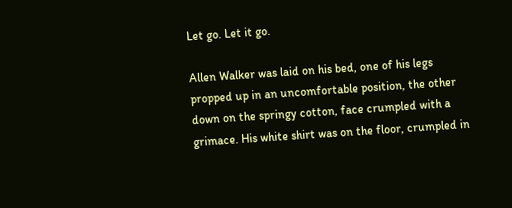Let go. Let it go.

Allen Walker was laid on his bed, one of his legs propped up in an uncomfortable position, the other down on the springy cotton, face crumpled with a grimace. His white shirt was on the floor, crumpled in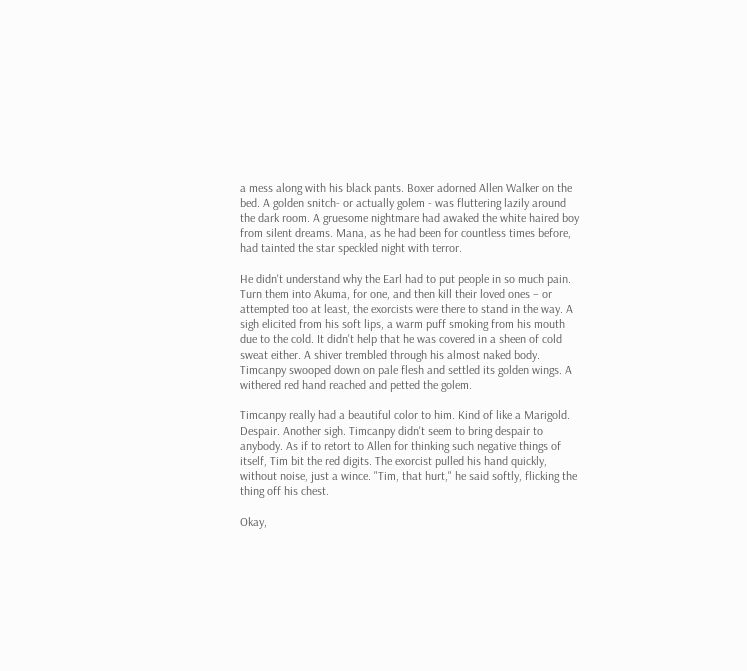a mess along with his black pants. Boxer adorned Allen Walker on the bed. A golden snitch- or actually golem - was fluttering lazily around the dark room. A gruesome nightmare had awaked the white haired boy from silent dreams. Mana, as he had been for countless times before, had tainted the star speckled night with terror.

He didn't understand why the Earl had to put people in so much pain. Turn them into Akuma, for one, and then kill their loved ones – or attempted too at least, the exorcists were there to stand in the way. A sigh elicited from his soft lips, a warm puff smoking from his mouth due to the cold. It didn't help that he was covered in a sheen of cold sweat either. A shiver trembled through his almost naked body. Timcanpy swooped down on pale flesh and settled its golden wings. A withered red hand reached and petted the golem.

Timcanpy really had a beautiful color to him. Kind of like a Marigold. Despair. Another sigh. Timcanpy didn't seem to bring despair to anybody. As if to retort to Allen for thinking such negative things of itself, Tim bit the red digits. The exorcist pulled his hand quickly, without noise, just a wince. "Tim, that hurt," he said softly, flicking the thing off his chest.

Okay,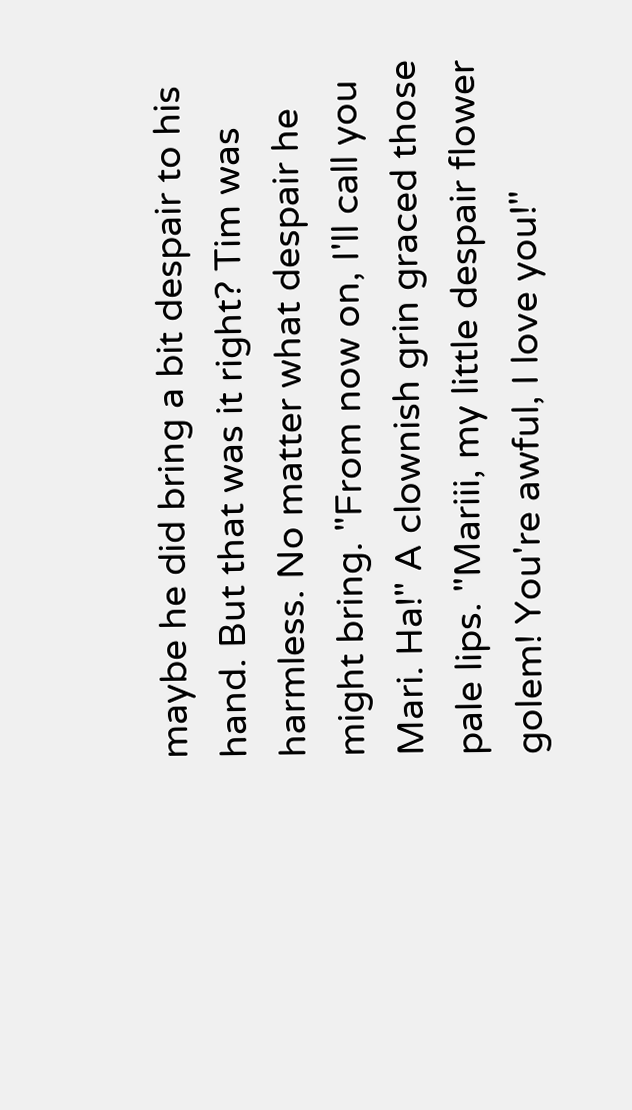maybe he did bring a bit despair to his hand. But that was it right? Tim was harmless. No matter what despair he might bring. "From now on, I'll call you Mari. Ha!" A clownish grin graced those pale lips. "Mariii, my little despair flower golem! You're awful, I love you!"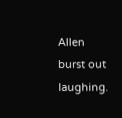Allen burst out laughing.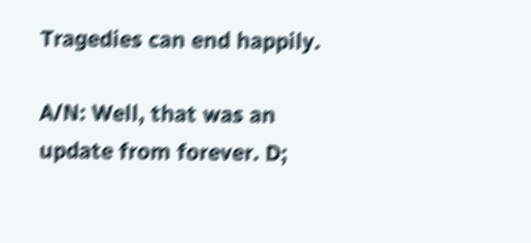Tragedies can end happily.

A/N: Well, that was an update from forever. D;